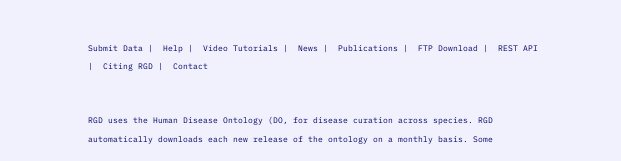Submit Data |  Help |  Video Tutorials |  News |  Publications |  FTP Download |  REST API |  Citing RGD |  Contact


RGD uses the Human Disease Ontology (DO, for disease curation across species. RGD automatically downloads each new release of the ontology on a monthly basis. Some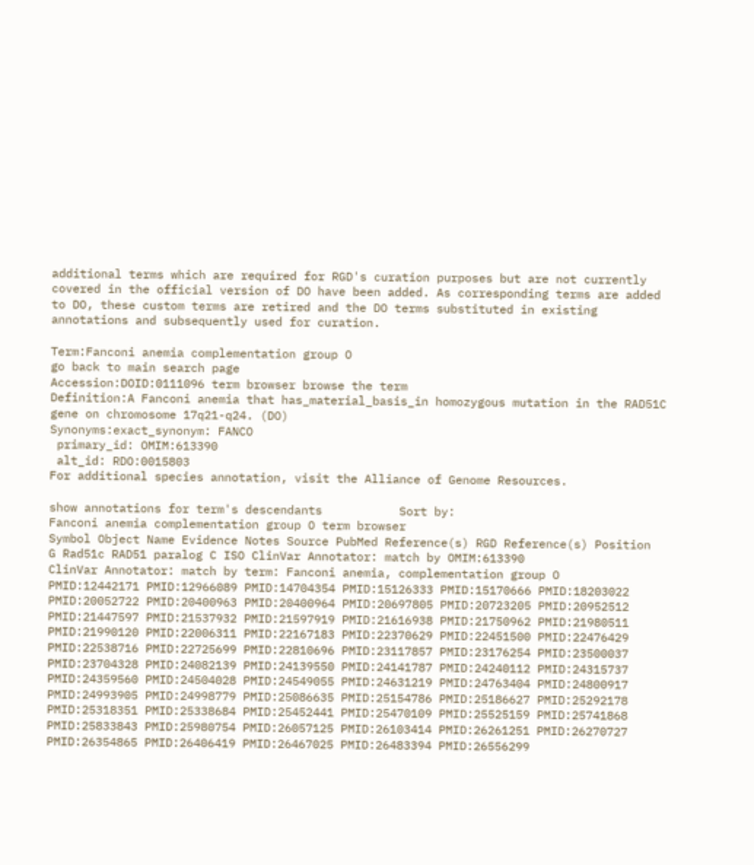additional terms which are required for RGD's curation purposes but are not currently covered in the official version of DO have been added. As corresponding terms are added to DO, these custom terms are retired and the DO terms substituted in existing annotations and subsequently used for curation.

Term:Fanconi anemia complementation group O
go back to main search page
Accession:DOID:0111096 term browser browse the term
Definition:A Fanconi anemia that has_material_basis_in homozygous mutation in the RAD51C gene on chromosome 17q21-q24. (DO)
Synonyms:exact_synonym: FANCO
 primary_id: OMIM:613390
 alt_id: RDO:0015803
For additional species annotation, visit the Alliance of Genome Resources.

show annotations for term's descendants           Sort by:
Fanconi anemia complementation group O term browser
Symbol Object Name Evidence Notes Source PubMed Reference(s) RGD Reference(s) Position
G Rad51c RAD51 paralog C ISO ClinVar Annotator: match by OMIM:613390
ClinVar Annotator: match by term: Fanconi anemia, complementation group O
PMID:12442171 PMID:12966089 PMID:14704354 PMID:15126333 PMID:15170666 PMID:18203022 PMID:20052722 PMID:20400963 PMID:20400964 PMID:20697805 PMID:20723205 PMID:20952512 PMID:21447597 PMID:21537932 PMID:21597919 PMID:21616938 PMID:21750962 PMID:21980511 PMID:21990120 PMID:22006311 PMID:22167183 PMID:22370629 PMID:22451500 PMID:22476429 PMID:22538716 PMID:22725699 PMID:22810696 PMID:23117857 PMID:23176254 PMID:23500037 PMID:23704328 PMID:24082139 PMID:24139550 PMID:24141787 PMID:24240112 PMID:24315737 PMID:24359560 PMID:24504028 PMID:24549055 PMID:24631219 PMID:24763404 PMID:24800917 PMID:24993905 PMID:24998779 PMID:25086635 PMID:25154786 PMID:25186627 PMID:25292178 PMID:25318351 PMID:25338684 PMID:25452441 PMID:25470109 PMID:25525159 PMID:25741868 PMID:25833843 PMID:25980754 PMID:26057125 PMID:26103414 PMID:26261251 PMID:26270727 PMID:26354865 PMID:26406419 PMID:26467025 PMID:26483394 PMID:26556299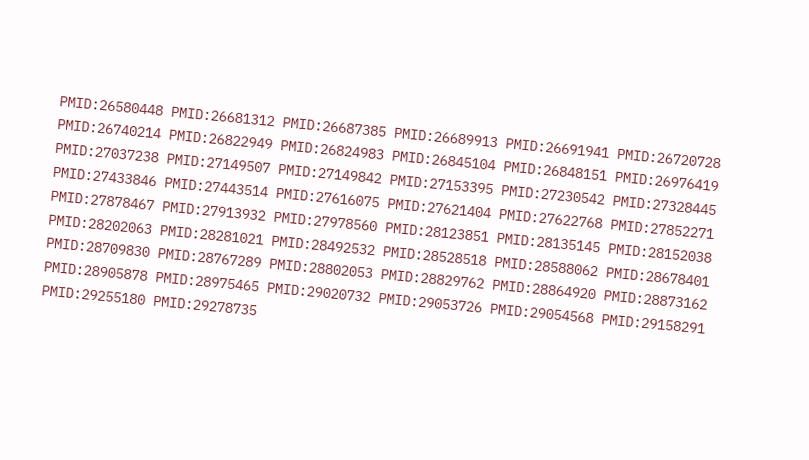PMID:26580448 PMID:26681312 PMID:26687385 PMID:26689913 PMID:26691941 PMID:26720728 PMID:26740214 PMID:26822949 PMID:26824983 PMID:26845104 PMID:26848151 PMID:26976419 PMID:27037238 PMID:27149507 PMID:27149842 PMID:27153395 PMID:27230542 PMID:27328445 PMID:27433846 PMID:27443514 PMID:27616075 PMID:27621404 PMID:27622768 PMID:27852271 PMID:27878467 PMID:27913932 PMID:27978560 PMID:28123851 PMID:28135145 PMID:28152038 PMID:28202063 PMID:28281021 PMID:28492532 PMID:28528518 PMID:28588062 PMID:28678401 PMID:28709830 PMID:28767289 PMID:28802053 PMID:28829762 PMID:28864920 PMID:28873162 PMID:28905878 PMID:28975465 PMID:29020732 PMID:29053726 PMID:29054568 PMID:29158291 PMID:29255180 PMID:29278735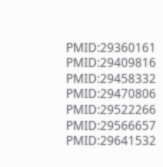PMID:29360161 PMID:29409816 PMID:29458332 PMID:29470806 PMID:29522266 PMID:29566657 PMID:29641532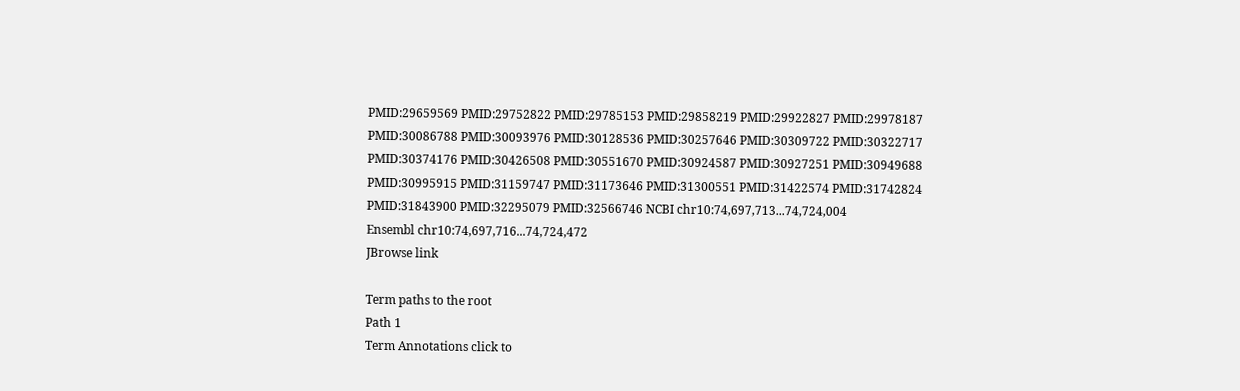PMID:29659569 PMID:29752822 PMID:29785153 PMID:29858219 PMID:29922827 PMID:29978187 PMID:30086788 PMID:30093976 PMID:30128536 PMID:30257646 PMID:30309722 PMID:30322717 PMID:30374176 PMID:30426508 PMID:30551670 PMID:30924587 PMID:30927251 PMID:30949688 PMID:30995915 PMID:31159747 PMID:31173646 PMID:31300551 PMID:31422574 PMID:31742824 PMID:31843900 PMID:32295079 PMID:32566746 NCBI chr10:74,697,713...74,724,004
Ensembl chr10:74,697,716...74,724,472
JBrowse link

Term paths to the root
Path 1
Term Annotations click to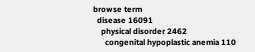browse term
  disease 16091
    physical disorder 2462
      congenital hypoplastic anemia 110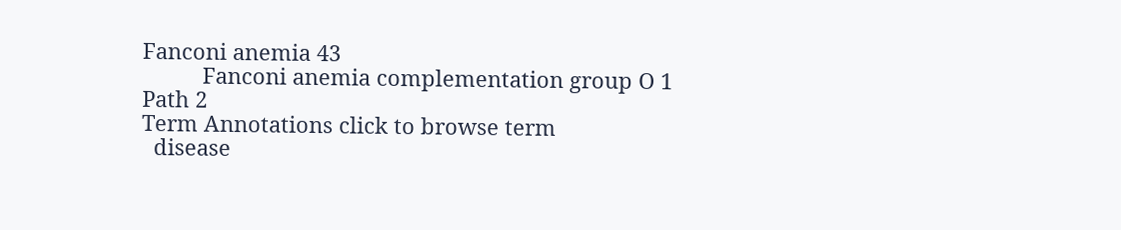Fanconi anemia 43
          Fanconi anemia complementation group O 1
Path 2
Term Annotations click to browse term
  disease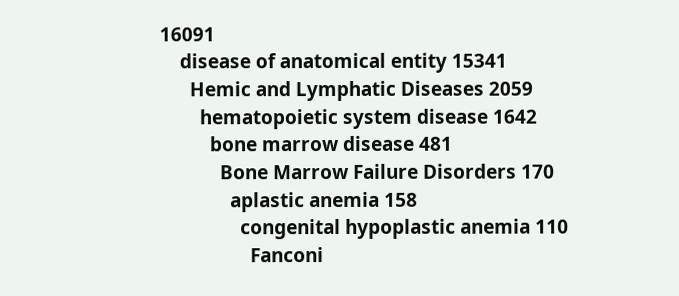16091
    disease of anatomical entity 15341
      Hemic and Lymphatic Diseases 2059
        hematopoietic system disease 1642
          bone marrow disease 481
            Bone Marrow Failure Disorders 170
              aplastic anemia 158
                congenital hypoplastic anemia 110
                  Fanconi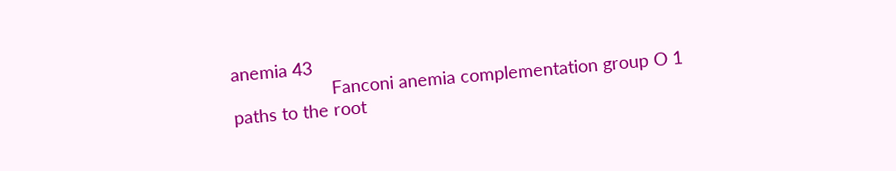anemia 43
                    Fanconi anemia complementation group O 1
paths to the root